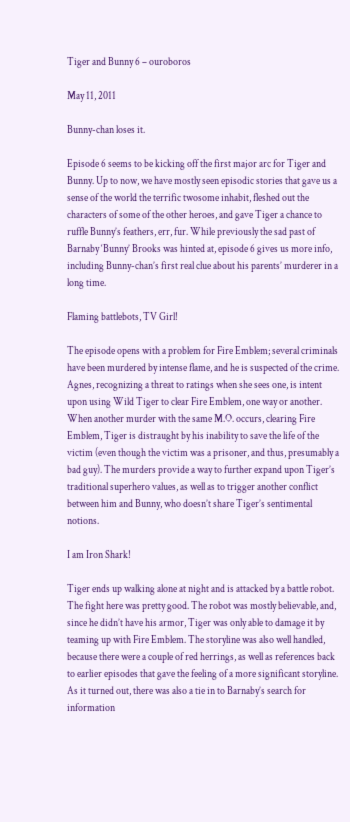Tiger and Bunny 6 – ouroboros

May 11, 2011

Bunny-chan loses it.

Episode 6 seems to be kicking off the first major arc for Tiger and Bunny. Up to now, we have mostly seen episodic stories that gave us a sense of the world the terrific twosome inhabit, fleshed out the characters of some of the other heroes, and gave Tiger a chance to ruffle Bunny’s feathers, err, fur. While previously the sad past of Barnaby ‘Bunny’ Brooks was hinted at, episode 6 gives us more info, including Bunny-chan’s first real clue about his parents’ murderer in a long time.

Flaming battlebots, TV Girl!

The episode opens with a problem for Fire Emblem; several criminals have been murdered by intense flame, and he is suspected of the crime. Agnes, recognizing a threat to ratings when she sees one, is intent upon using Wild Tiger to clear Fire Emblem, one way or another. When another murder with the same M.O. occurs, clearing Fire Emblem, Tiger is distraught by his inability to save the life of the victim (even though the victim was a prisoner, and thus, presumably a bad guy). The murders provide a way to further expand upon Tiger’s traditional superhero values, as well as to trigger another conflict between him and Bunny, who doesn’t share Tiger’s sentimental notions.

I am Iron Shark!

Tiger ends up walking alone at night and is attacked by a battle robot. The fight here was pretty good. The robot was mostly believable, and, since he didn’t have his armor, Tiger was only able to damage it by teaming up with Fire Emblem. The storyline was also well handled, because there were a couple of red herrings, as well as references back to earlier episodes that gave the feeling of a more significant storyline. As it turned out, there was also a tie in to Barnaby’s search for information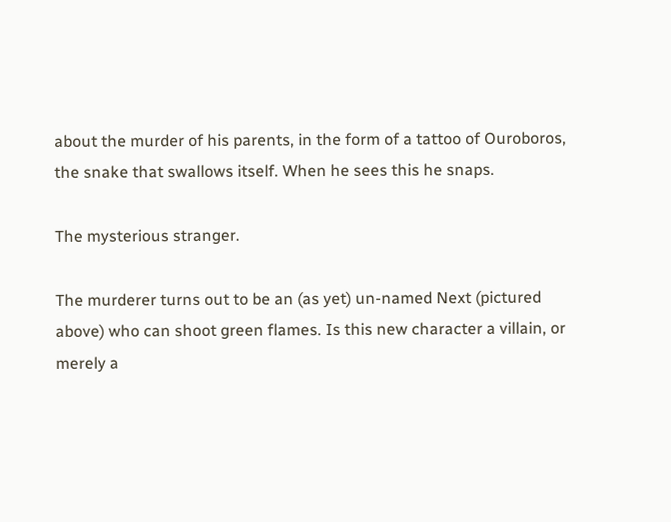about the murder of his parents, in the form of a tattoo of Ouroboros, the snake that swallows itself. When he sees this he snaps.

The mysterious stranger.

The murderer turns out to be an (as yet) un-named Next (pictured above) who can shoot green flames. Is this new character a villain, or merely a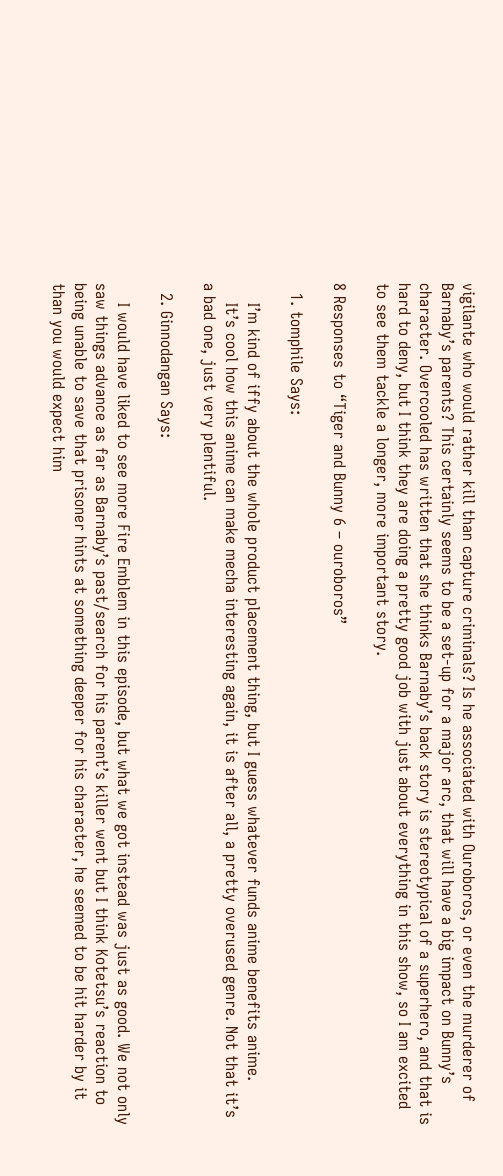vigilante who would rather kill than capture criminals? Is he associated with Ouroboros, or even the murderer of Barnaby’s parents? This certainly seems to be a set-up for a major arc, that will have a big impact on Bunny’s character. Overcooled has written that she thinks Barnaby’s back story is stereotypical of a superhero, and that is hard to deny, but I think they are doing a pretty good job with just about everything in this show, so I am excited to see them tackle a longer, more important story.

8 Responses to “Tiger and Bunny 6 – ouroboros”

  1. tomphile Says:

    I’m kind of iffy about the whole product placement thing, but I guess whatever funds anime benefits anime.
    It’s cool how this anime can make mecha interesting again, it is after all, a pretty overused genre. Not that it’s a bad one, just very plentiful.

  2. Ginnodangan Says:

    I would have liked to see more Fire Emblem in this episode, but what we got instead was just as good. We not only saw things advance as far as Barnaby’s past/search for his parent’s killer went but I think Kotetsu’s reaction to being unable to save that prisoner hints at something deeper for his character, he seemed to be hit harder by it than you would expect him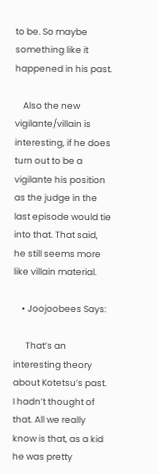to be. So maybe something like it happened in his past.

    Also the new vigilante/villain is interesting, if he does turn out to be a vigilante his position as the judge in the last episode would tie into that. That said, he still seems more like villain material.

    • Joojoobees Says:

      That’s an interesting theory about Kotetsu’s past. I hadn’t thought of that. All we really know is that, as a kid he was pretty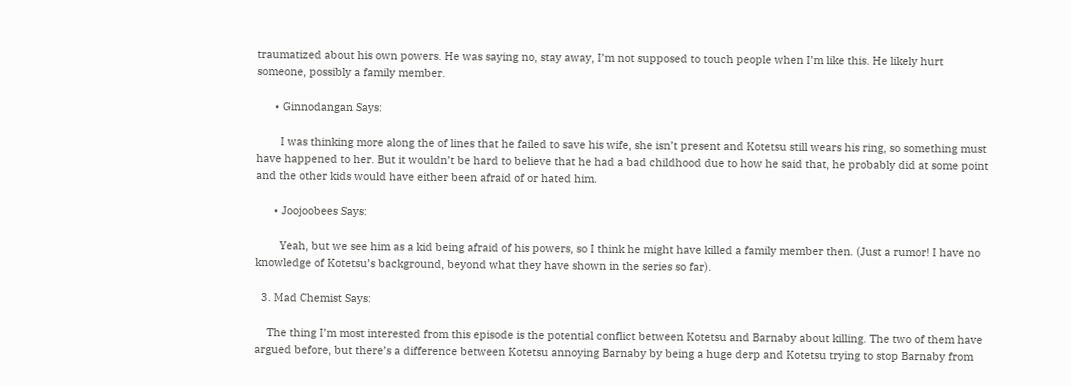traumatized about his own powers. He was saying no, stay away, I’m not supposed to touch people when I’m like this. He likely hurt someone, possibly a family member.

      • Ginnodangan Says:

        I was thinking more along the of lines that he failed to save his wife, she isn’t present and Kotetsu still wears his ring, so something must have happened to her. But it wouldn’t be hard to believe that he had a bad childhood due to how he said that, he probably did at some point and the other kids would have either been afraid of or hated him.

      • Joojoobees Says:

        Yeah, but we see him as a kid being afraid of his powers, so I think he might have killed a family member then. (Just a rumor! I have no knowledge of Kotetsu’s background, beyond what they have shown in the series so far).

  3. Mad Chemist Says:

    The thing I’m most interested from this episode is the potential conflict between Kotetsu and Barnaby about killing. The two of them have argued before, but there’s a difference between Kotetsu annoying Barnaby by being a huge derp and Kotetsu trying to stop Barnaby from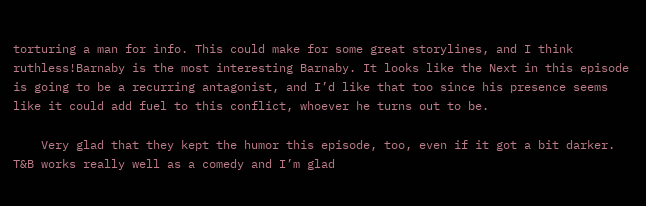torturing a man for info. This could make for some great storylines, and I think ruthless!Barnaby is the most interesting Barnaby. It looks like the Next in this episode is going to be a recurring antagonist, and I’d like that too since his presence seems like it could add fuel to this conflict, whoever he turns out to be.

    Very glad that they kept the humor this episode, too, even if it got a bit darker. T&B works really well as a comedy and I’m glad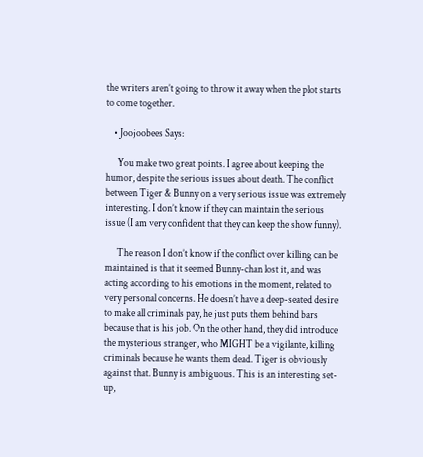the writers aren’t going to throw it away when the plot starts to come together.

    • Joojoobees Says:

      You make two great points. I agree about keeping the humor, despite the serious issues about death. The conflict between Tiger & Bunny on a very serious issue was extremely interesting. I don’t know if they can maintain the serious issue (I am very confident that they can keep the show funny).

      The reason I don’t know if the conflict over killing can be maintained is that it seemed Bunny-chan lost it, and was acting according to his emotions in the moment, related to very personal concerns. He doesn’t have a deep-seated desire to make all criminals pay, he just puts them behind bars because that is his job. On the other hand, they did introduce the mysterious stranger, who MIGHT be a vigilante, killing criminals because he wants them dead. Tiger is obviously against that. Bunny is ambiguous. This is an interesting set-up,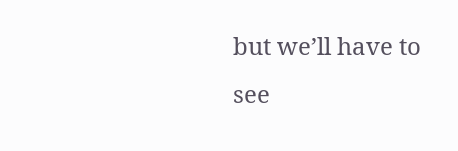but we’ll have to see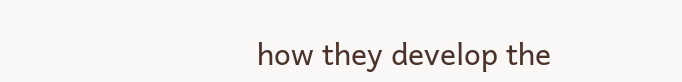how they develop the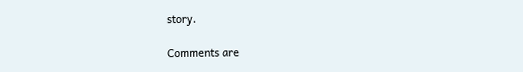story.

Comments are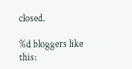closed.

%d bloggers like this: